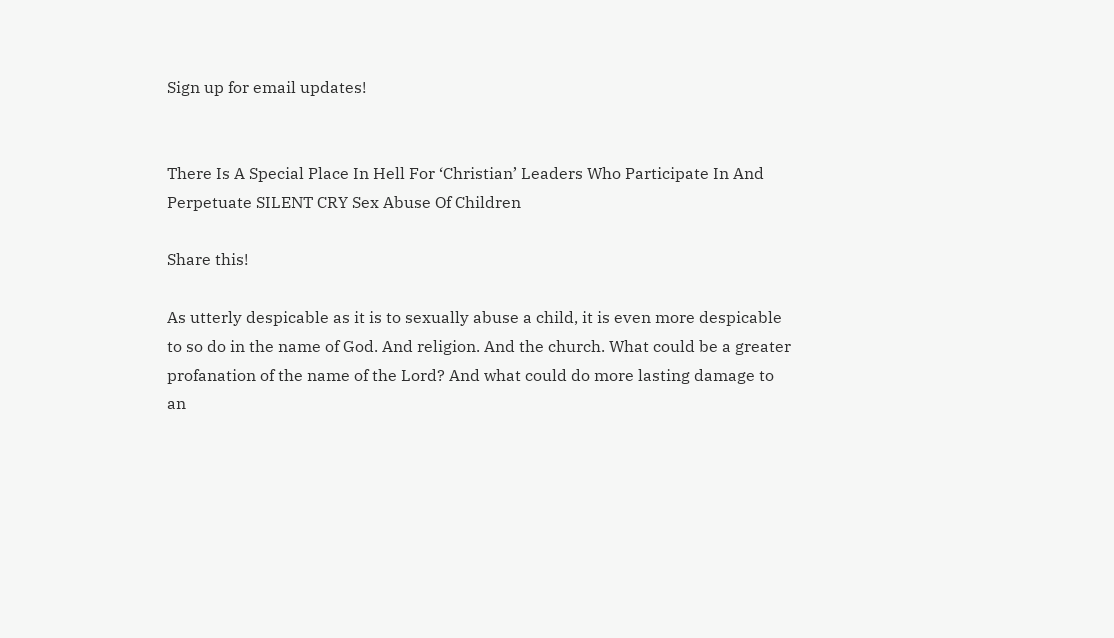Sign up for email updates!


There Is A Special Place In Hell For ‘Christian’ Leaders Who Participate In And Perpetuate SILENT CRY Sex Abuse Of Children

Share this!

As utterly despicable as it is to sexually abuse a child, it is even more despicable to so do in the name of God. And religion. And the church. What could be a greater profanation of the name of the Lord? And what could do more lasting damage to an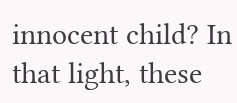innocent child? In that light, these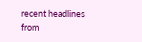recent headlines from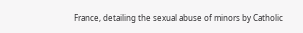France, detailing the sexual abuse of minors by Catholic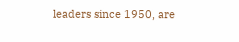leaders since 1950, are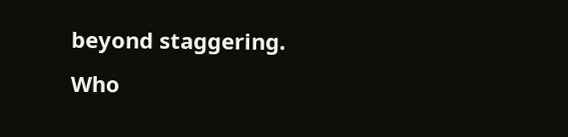beyond staggering. Who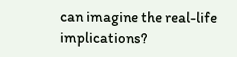can imagine the real-life implications?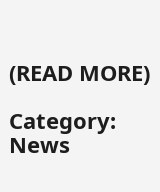(READ MORE)

Category: News